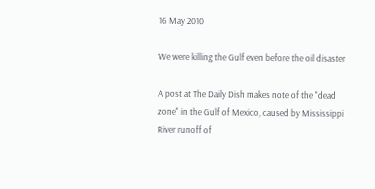16 May 2010

We were killing the Gulf even before the oil disaster

A post at The Daily Dish makes note of the "dead zone" in the Gulf of Mexico, caused by Mississippi River runoff of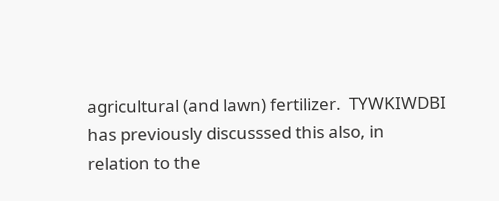agricultural (and lawn) fertilizer.  TYWKIWDBI has previously discusssed this also, in relation to the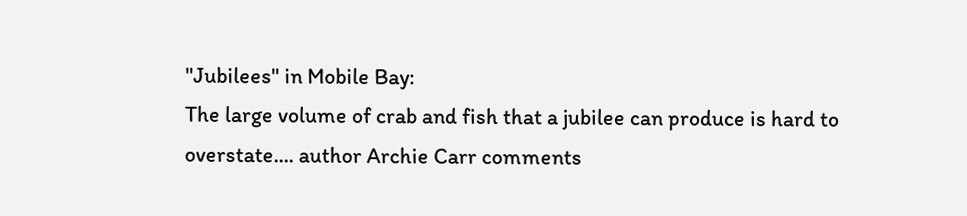"Jubilees" in Mobile Bay:
The large volume of crab and fish that a jubilee can produce is hard to overstate.... author Archie Carr comments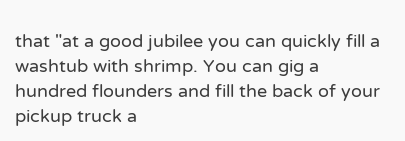that "at a good jubilee you can quickly fill a washtub with shrimp. You can gig a hundred flounders and fill the back of your pickup truck a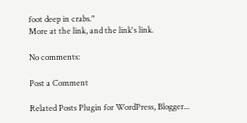foot deep in crabs."
More at the link, and the link's link.

No comments:

Post a Comment

Related Posts Plugin for WordPress, Blogger...